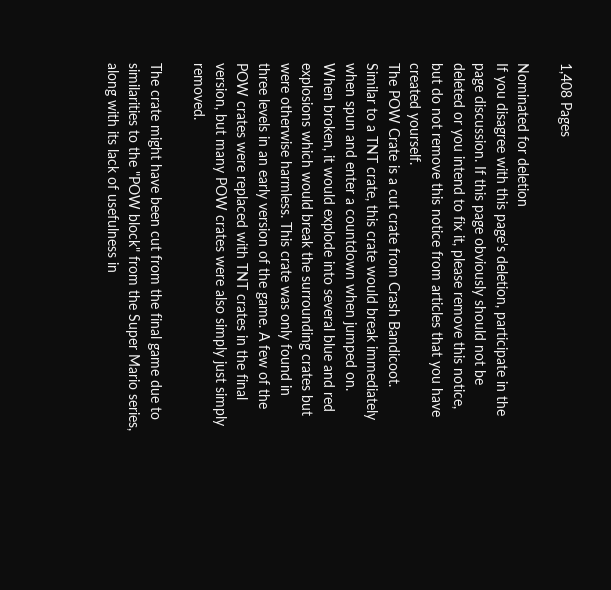1,408 Pages

Nominated for deletion
If you disagree with this page's deletion, participate in the page discussion. If this page obviously should not be deleted or you intend to fix it, please remove this notice, but do not remove this notice from articles that you have created yourself.
The POW Crate is a cut crate from Crash Bandicoot. Similar to a TNT crate, this crate would break immediately when spun and enter a countdown when jumped on. When broken, it would explode into several blue and red explosions which would break the surrounding crates but were otherwise harmless. This crate was only found in three levels in an early version of the game. A few of the POW crates were replaced with TNT crates in the final version, but many POW crates were also simply just simply removed.

The crate might have been cut from the final game due to similarities to the "POW block" from the Super Mario series, along with its lack of usefulness in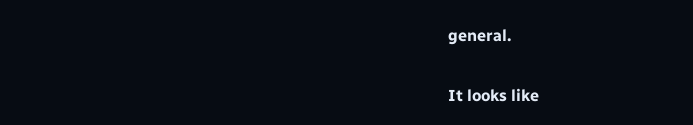general.

It looks like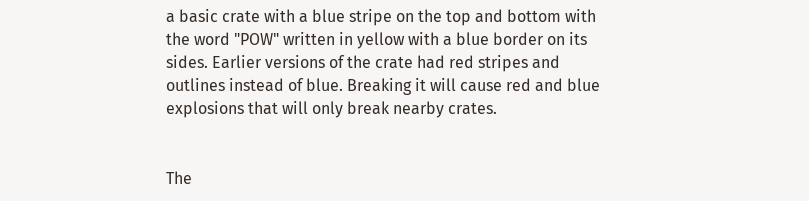a basic crate with a blue stripe on the top and bottom with the word "POW" written in yellow with a blue border on its sides. Earlier versions of the crate had red stripes and outlines instead of blue. Breaking it will cause red and blue explosions that will only break nearby crates.


The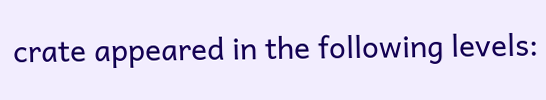crate appeared in the following levels: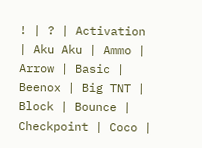! | ? | Activation | Aku Aku | Ammo | Arrow | Basic | Beenox | Big TNT | Block | Bounce | Checkpoint | Coco |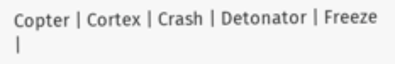Copter | Cortex | Crash | Detonator | Freeze |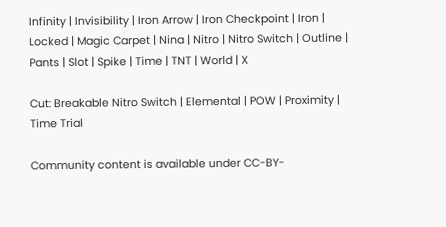Infinity | Invisibility | Iron Arrow | Iron Checkpoint | Iron | Locked | Magic Carpet | Nina | Nitro | Nitro Switch | Outline | Pants | Slot | Spike | Time | TNT | World | X

Cut: Breakable Nitro Switch | Elemental | POW | Proximity | Time Trial

Community content is available under CC-BY-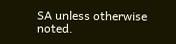SA unless otherwise noted.